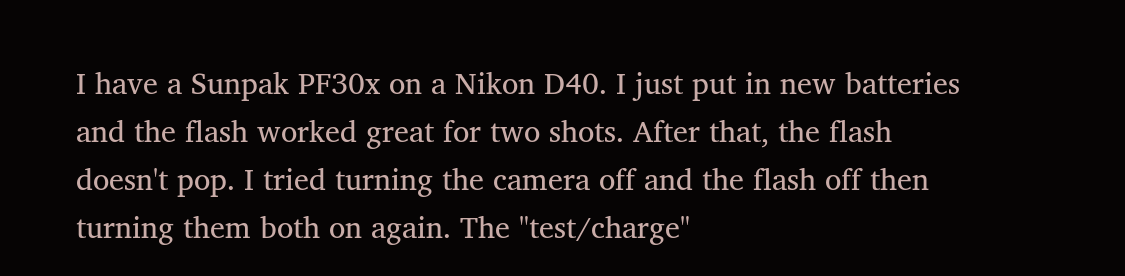I have a Sunpak PF30x on a Nikon D40. I just put in new batteries and the flash worked great for two shots. After that, the flash doesn't pop. I tried turning the camera off and the flash off then turning them both on again. The "test/charge"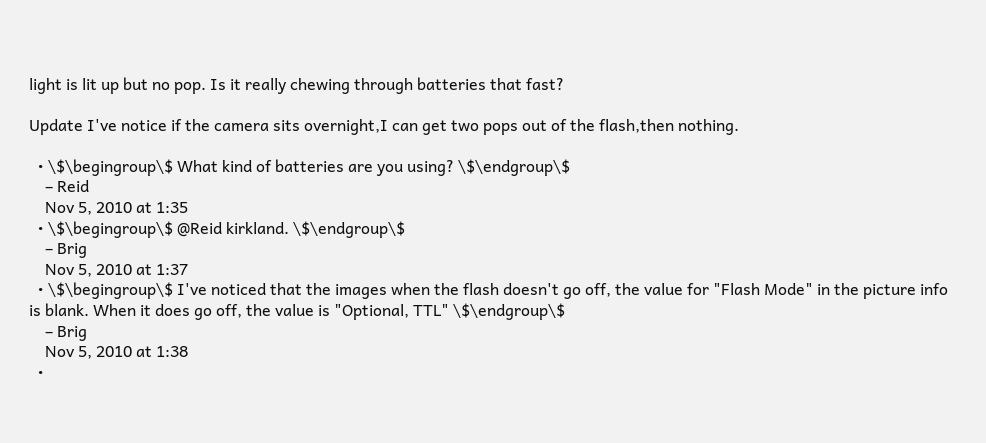light is lit up but no pop. Is it really chewing through batteries that fast?

Update I've notice if the camera sits overnight,I can get two pops out of the flash,then nothing.

  • \$\begingroup\$ What kind of batteries are you using? \$\endgroup\$
    – Reid
    Nov 5, 2010 at 1:35
  • \$\begingroup\$ @Reid kirkland. \$\endgroup\$
    – Brig
    Nov 5, 2010 at 1:37
  • \$\begingroup\$ I've noticed that the images when the flash doesn't go off, the value for "Flash Mode" in the picture info is blank. When it does go off, the value is "Optional, TTL" \$\endgroup\$
    – Brig
    Nov 5, 2010 at 1:38
  •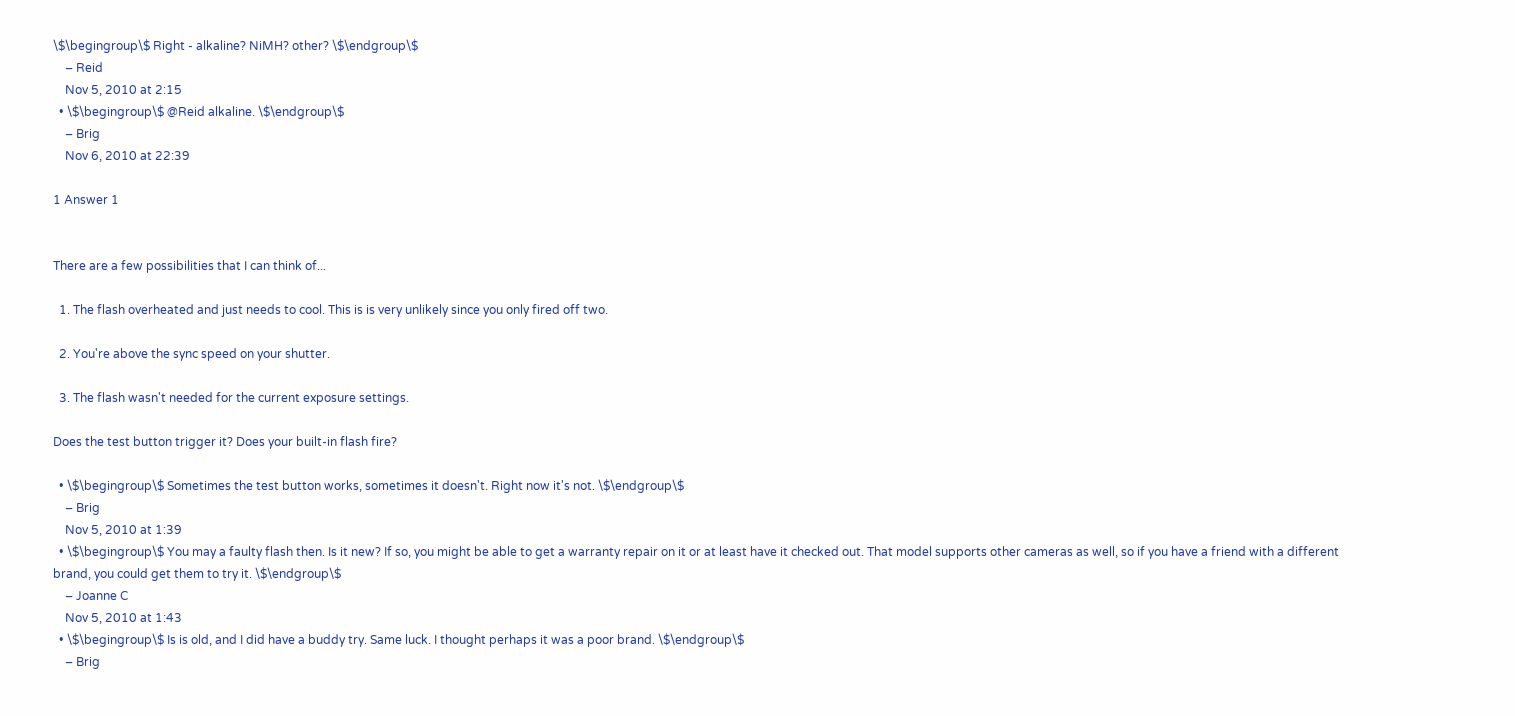\$\begingroup\$ Right - alkaline? NiMH? other? \$\endgroup\$
    – Reid
    Nov 5, 2010 at 2:15
  • \$\begingroup\$ @Reid alkaline. \$\endgroup\$
    – Brig
    Nov 6, 2010 at 22:39

1 Answer 1


There are a few possibilities that I can think of...

  1. The flash overheated and just needs to cool. This is is very unlikely since you only fired off two.

  2. You're above the sync speed on your shutter.

  3. The flash wasn't needed for the current exposure settings.

Does the test button trigger it? Does your built-in flash fire?

  • \$\begingroup\$ Sometimes the test button works, sometimes it doesn't. Right now it's not. \$\endgroup\$
    – Brig
    Nov 5, 2010 at 1:39
  • \$\begingroup\$ You may a faulty flash then. Is it new? If so, you might be able to get a warranty repair on it or at least have it checked out. That model supports other cameras as well, so if you have a friend with a different brand, you could get them to try it. \$\endgroup\$
    – Joanne C
    Nov 5, 2010 at 1:43
  • \$\begingroup\$ Is is old, and I did have a buddy try. Same luck. I thought perhaps it was a poor brand. \$\endgroup\$
    – Brig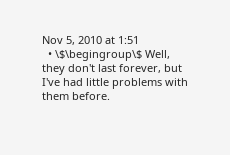Nov 5, 2010 at 1:51
  • \$\begingroup\$ Well, they don't last forever, but I've had little problems with them before.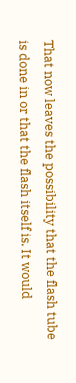That now leaves the possibility that the flash tube is done in or that the flash itself is. It would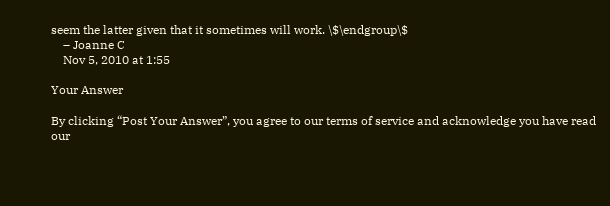seem the latter given that it sometimes will work. \$\endgroup\$
    – Joanne C
    Nov 5, 2010 at 1:55

Your Answer

By clicking “Post Your Answer”, you agree to our terms of service and acknowledge you have read our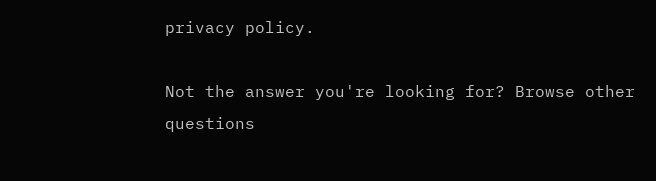privacy policy.

Not the answer you're looking for? Browse other questions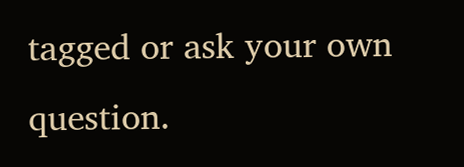tagged or ask your own question.